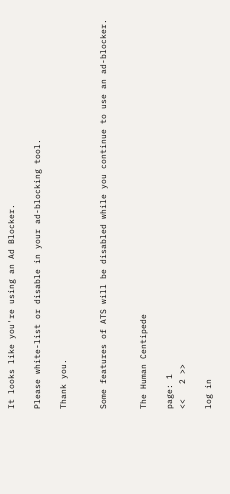It looks like you're using an Ad Blocker.

Please white-list or disable in your ad-blocking tool.

Thank you.


Some features of ATS will be disabled while you continue to use an ad-blocker.


The Human Centipede

page: 1
<<   2 >>

log in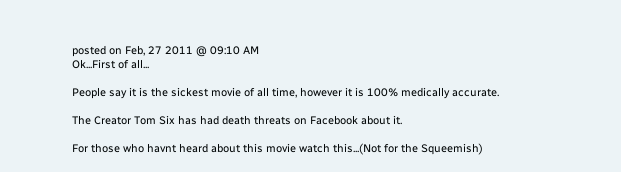posted on Feb, 27 2011 @ 09:10 AM
Ok...First of all...

People say it is the sickest movie of all time, however it is 100% medically accurate.

The Creator Tom Six has had death threats on Facebook about it.

For those who havnt heard about this movie watch this...(Not for the Squeemish)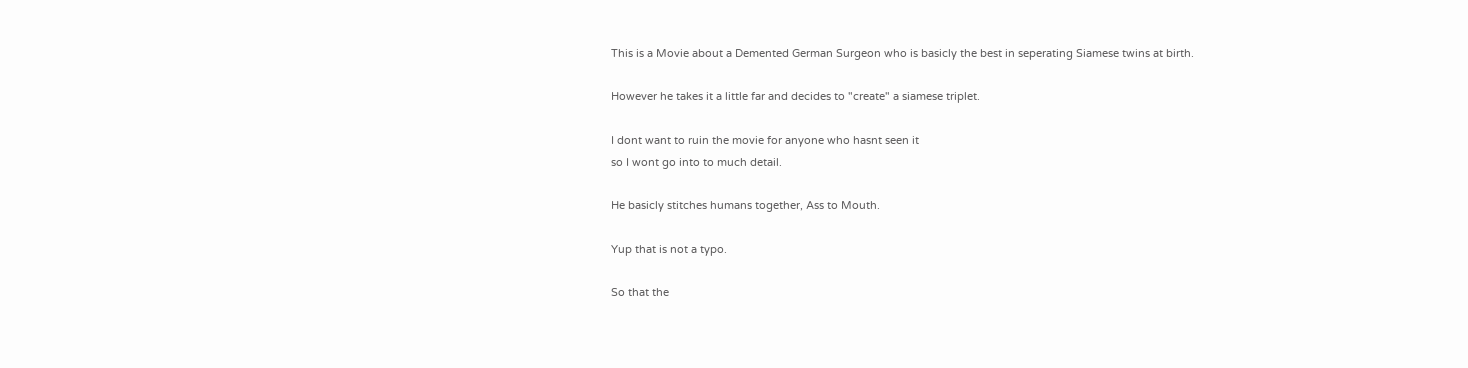This is a Movie about a Demented German Surgeon who is basicly the best in seperating Siamese twins at birth.

However he takes it a little far and decides to "create" a siamese triplet.

I dont want to ruin the movie for anyone who hasnt seen it
so I wont go into to much detail.

He basicly stitches humans together, Ass to Mouth.

Yup that is not a typo.

So that the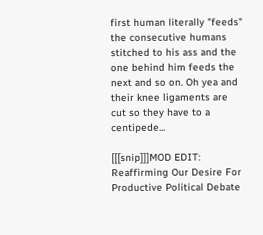first human literally "feeds" the consecutive humans stitched to his ass and the one behind him feeds the next and so on. Oh yea and their knee ligaments are cut so they have to a centipede...

[[[snip]]]MOD EDIT: Reaffirming Our Desire For Productive Political Debate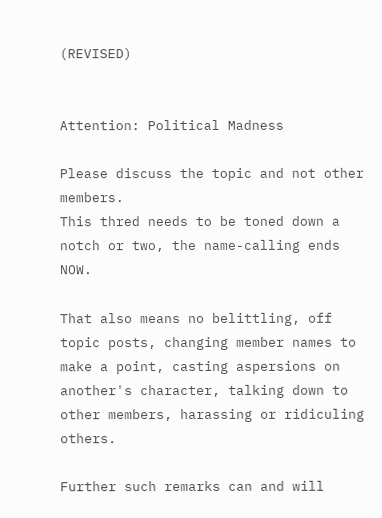(REVISED)


Attention: Political Madness

Please discuss the topic and not other members.
This thred needs to be toned down a notch or two, the name-calling ends NOW.

That also means no belittling, off topic posts, changing member names to make a point, casting aspersions on another's character, talking down to other members, harassing or ridiculing others.

Further such remarks can and will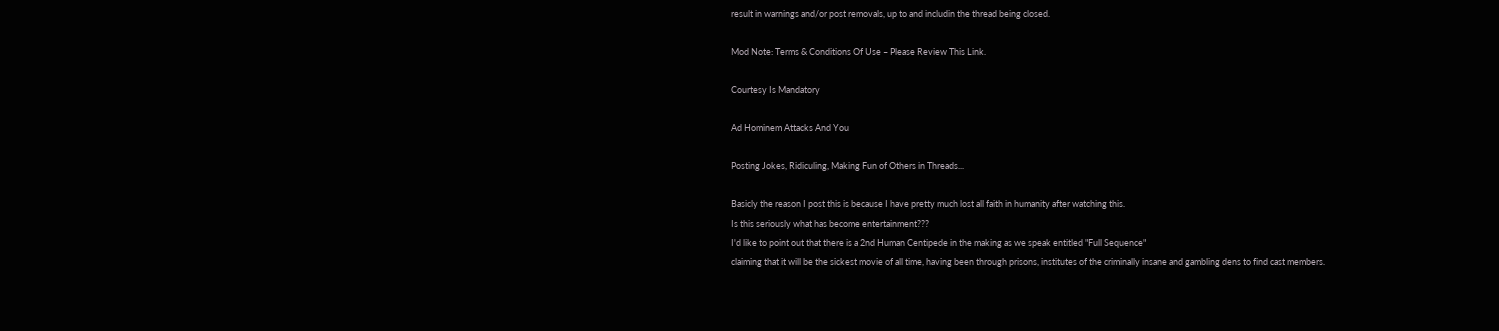result in warnings and/or post removals, up to and includin the thread being closed.

Mod Note: Terms & Conditions Of Use – Please Review This Link.

Courtesy Is Mandatory

Ad Hominem Attacks And You

Posting Jokes, Ridiculing, Making Fun of Others in Threads...

Basicly the reason I post this is because I have pretty much lost all faith in humanity after watching this.
Is this seriously what has become entertainment???
I'd like to point out that there is a 2nd Human Centipede in the making as we speak entitled "Full Sequence"
claiming that it will be the sickest movie of all time, having been through prisons, institutes of the criminally insane and gambling dens to find cast members.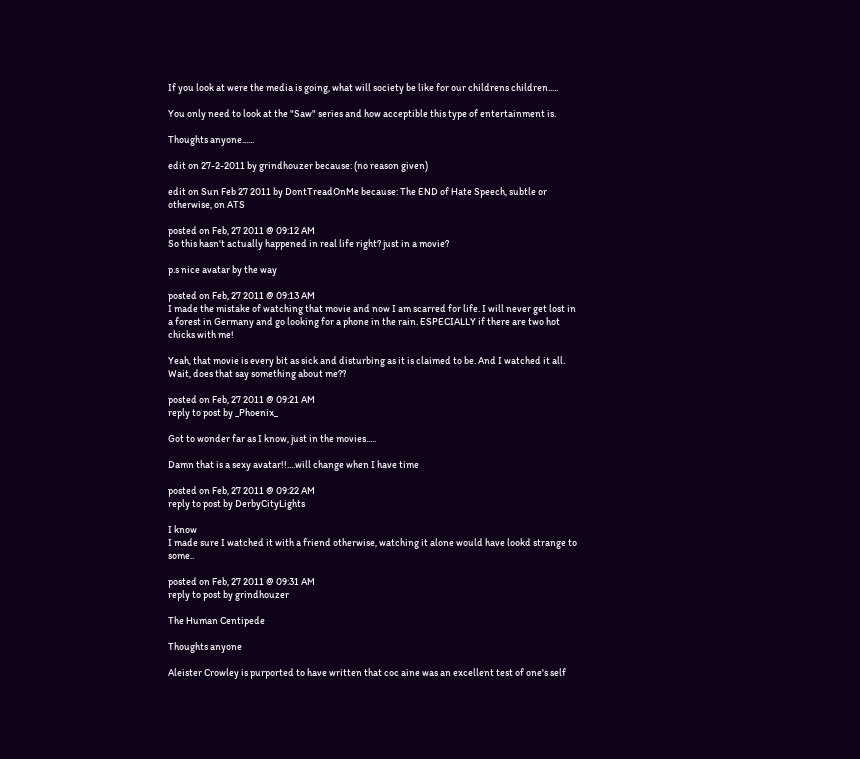If you look at were the media is going, what will society be like for our childrens children.....

You only need to look at the "Saw" series and how acceptible this type of entertainment is.

Thoughts anyone......

edit on 27-2-2011 by grindhouzer because: (no reason given)

edit on Sun Feb 27 2011 by DontTreadOnMe because: The END of Hate Speech, subtle or otherwise, on ATS

posted on Feb, 27 2011 @ 09:12 AM
So this hasn't actually happened in real life right? just in a movie?

p.s nice avatar by the way

posted on Feb, 27 2011 @ 09:13 AM
I made the mistake of watching that movie and now I am scarred for life. I will never get lost in a forest in Germany and go looking for a phone in the rain. ESPECIALLY if there are two hot chicks with me!

Yeah, that movie is every bit as sick and disturbing as it is claimed to be. And I watched it all. Wait, does that say something about me??

posted on Feb, 27 2011 @ 09:21 AM
reply to post by _Phoenix_

Got to wonder far as I know, just in the movies.....

Damn that is a sexy avatar!!....will change when I have time

posted on Feb, 27 2011 @ 09:22 AM
reply to post by DerbyCityLights

I know
I made sure I watched it with a friend otherwise, watching it alone would have lookd strange to some..

posted on Feb, 27 2011 @ 09:31 AM
reply to post by grindhouzer

The Human Centipede

Thoughts anyone

Aleister Crowley is purported to have written that coc aine was an excellent test of one's self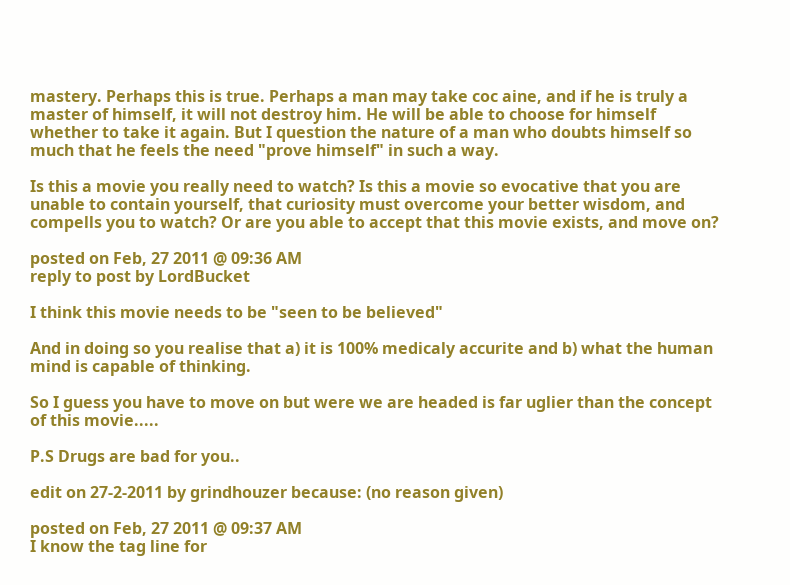mastery. Perhaps this is true. Perhaps a man may take coc aine, and if he is truly a master of himself, it will not destroy him. He will be able to choose for himself whether to take it again. But I question the nature of a man who doubts himself so much that he feels the need "prove himself" in such a way.

Is this a movie you really need to watch? Is this a movie so evocative that you are unable to contain yourself, that curiosity must overcome your better wisdom, and compells you to watch? Or are you able to accept that this movie exists, and move on?

posted on Feb, 27 2011 @ 09:36 AM
reply to post by LordBucket

I think this movie needs to be "seen to be believed"

And in doing so you realise that a) it is 100% medicaly accurite and b) what the human mind is capable of thinking.

So I guess you have to move on but were we are headed is far uglier than the concept of this movie.....

P.S Drugs are bad for you..

edit on 27-2-2011 by grindhouzer because: (no reason given)

posted on Feb, 27 2011 @ 09:37 AM
I know the tag line for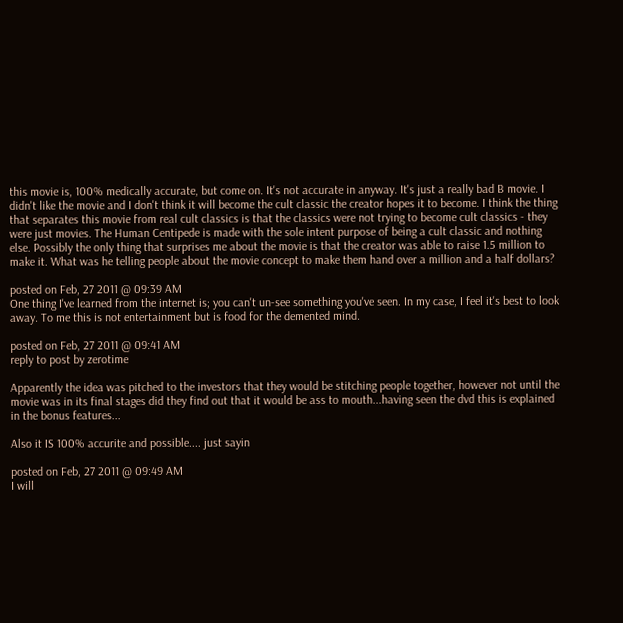this movie is, 100% medically accurate, but come on. It's not accurate in anyway. It's just a really bad B movie. I didn't like the movie and I don't think it will become the cult classic the creator hopes it to become. I think the thing that separates this movie from real cult classics is that the classics were not trying to become cult classics - they were just movies. The Human Centipede is made with the sole intent purpose of being a cult classic and nothing else. Possibly the only thing that surprises me about the movie is that the creator was able to raise 1.5 million to make it. What was he telling people about the movie concept to make them hand over a million and a half dollars?

posted on Feb, 27 2011 @ 09:39 AM
One thing I've learned from the internet is; you can't un-see something you've seen. In my case, I feel it's best to look away. To me this is not entertainment but is food for the demented mind.

posted on Feb, 27 2011 @ 09:41 AM
reply to post by zerotime

Apparently the idea was pitched to the investors that they would be stitching people together, however not until the movie was in its final stages did they find out that it would be ass to mouth...having seen the dvd this is explained in the bonus features...

Also it IS 100% accurite and possible.... just sayin

posted on Feb, 27 2011 @ 09:49 AM
I will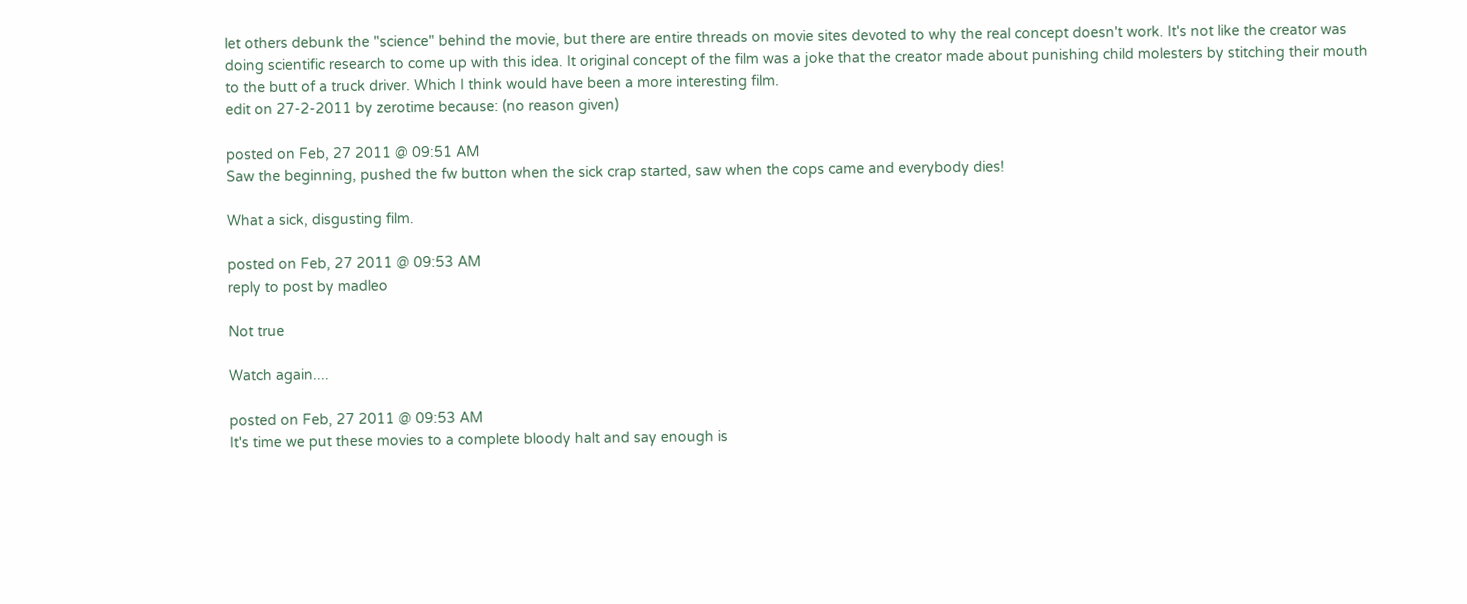let others debunk the "science" behind the movie, but there are entire threads on movie sites devoted to why the real concept doesn't work. It's not like the creator was doing scientific research to come up with this idea. It original concept of the film was a joke that the creator made about punishing child molesters by stitching their mouth to the butt of a truck driver. Which I think would have been a more interesting film.
edit on 27-2-2011 by zerotime because: (no reason given)

posted on Feb, 27 2011 @ 09:51 AM
Saw the beginning, pushed the fw button when the sick crap started, saw when the cops came and everybody dies!

What a sick, disgusting film.

posted on Feb, 27 2011 @ 09:53 AM
reply to post by madleo

Not true

Watch again....

posted on Feb, 27 2011 @ 09:53 AM
It's time we put these movies to a complete bloody halt and say enough is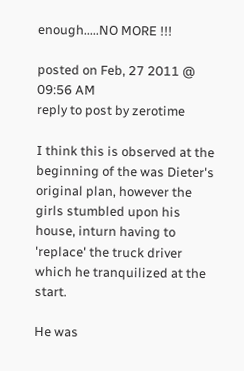enough.....NO MORE !!!

posted on Feb, 27 2011 @ 09:56 AM
reply to post by zerotime

I think this is observed at the beginning of the was Dieter's original plan, however the girls stumbled upon his house, inturn having to 'replace' the truck driver which he tranquilized at the start.

He was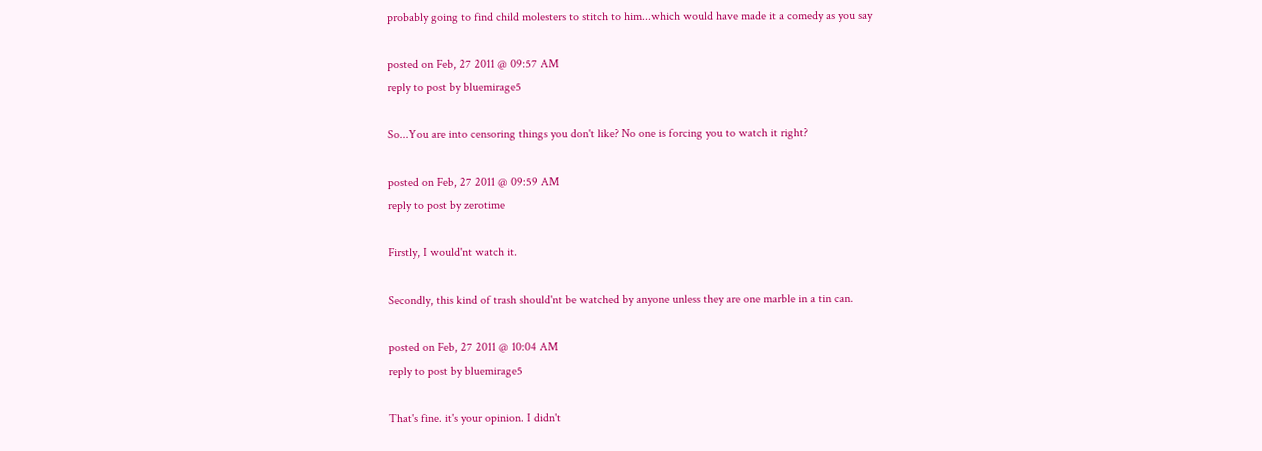probably going to find child molesters to stitch to him...which would have made it a comedy as you say

posted on Feb, 27 2011 @ 09:57 AM
reply to post by bluemirage5

So...You are into censoring things you don't like? No one is forcing you to watch it right?

posted on Feb, 27 2011 @ 09:59 AM
reply to post by zerotime

Firstly, I would'nt watch it.

Secondly, this kind of trash should'nt be watched by anyone unless they are one marble in a tin can.

posted on Feb, 27 2011 @ 10:04 AM
reply to post by bluemirage5

That's fine. it's your opinion. I didn't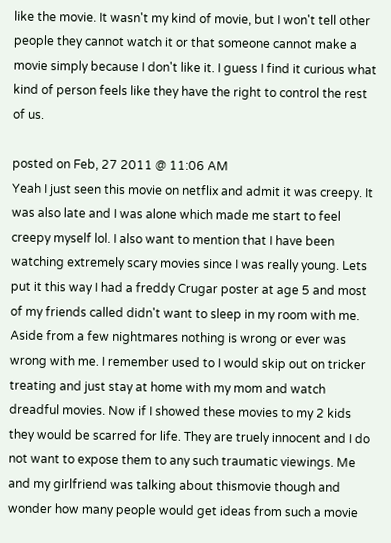like the movie. It wasn't my kind of movie, but I won't tell other people they cannot watch it or that someone cannot make a movie simply because I don't like it. I guess I find it curious what kind of person feels like they have the right to control the rest of us.

posted on Feb, 27 2011 @ 11:06 AM
Yeah I just seen this movie on netflix and admit it was creepy. It was also late and I was alone which made me start to feel creepy myself lol. I also want to mention that I have been watching extremely scary movies since I was really young. Lets put it this way I had a freddy Crugar poster at age 5 and most of my friends called didn't want to sleep in my room with me. Aside from a few nightmares nothing is wrong or ever was wrong with me. I remember used to I would skip out on tricker treating and just stay at home with my mom and watch dreadful movies. Now if I showed these movies to my 2 kids they would be scarred for life. They are truely innocent and I do not want to expose them to any such traumatic viewings. Me and my girlfriend was talking about thismovie though and wonder how many people would get ideas from such a movie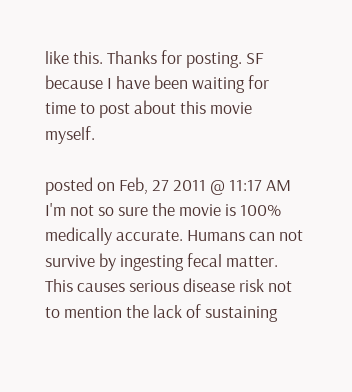like this. Thanks for posting. SF because I have been waiting for time to post about this movie myself.

posted on Feb, 27 2011 @ 11:17 AM
I'm not so sure the movie is 100% medically accurate. Humans can not survive by ingesting fecal matter. This causes serious disease risk not to mention the lack of sustaining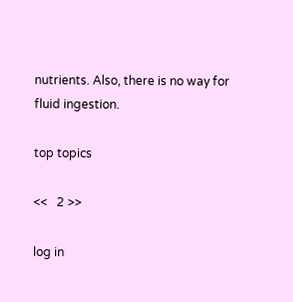nutrients. Also, there is no way for fluid ingestion.

top topics

<<   2 >>

log in